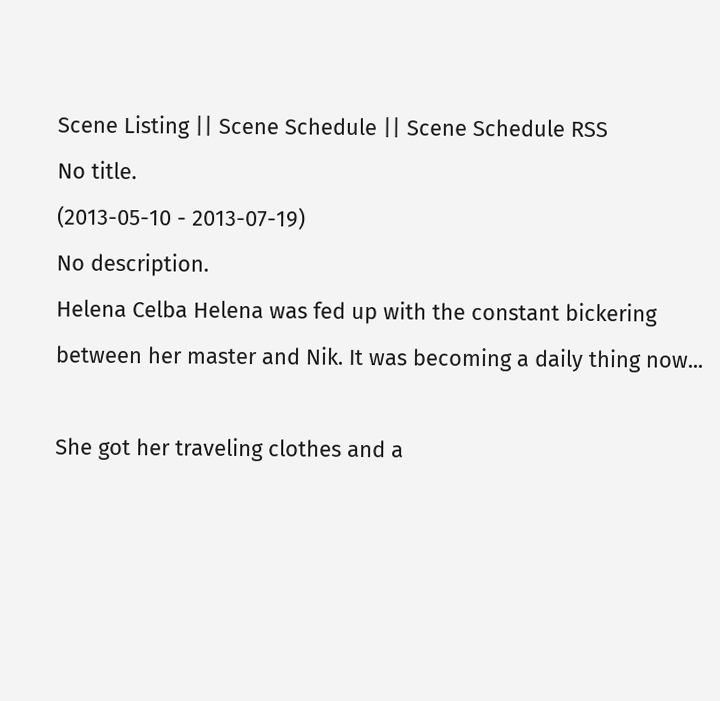Scene Listing || Scene Schedule || Scene Schedule RSS
No title.
(2013-05-10 - 2013-07-19)
No description.
Helena Celba Helena was fed up with the constant bickering between her master and Nik. It was becoming a daily thing now...

She got her traveling clothes and a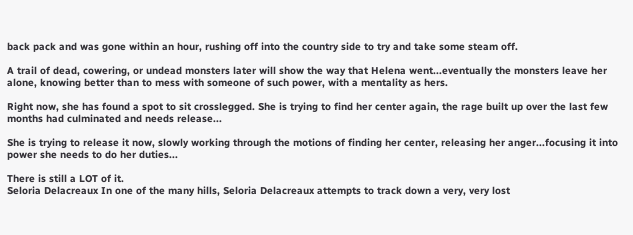back pack and was gone within an hour, rushing off into the country side to try and take some steam off.

A trail of dead, cowering, or undead monsters later will show the way that Helena went...eventually the monsters leave her alone, knowing better than to mess with someone of such power, with a mentality as hers.

Right now, she has found a spot to sit crosslegged. She is trying to find her center again, the rage built up over the last few months had culminated and needs release...

She is trying to release it now, slowly working through the motions of finding her center, releasing her anger...focusing it into power she needs to do her duties...

There is still a LOT of it.
Seloria Delacreaux In one of the many hills, Seloria Delacreaux attempts to track down a very, very lost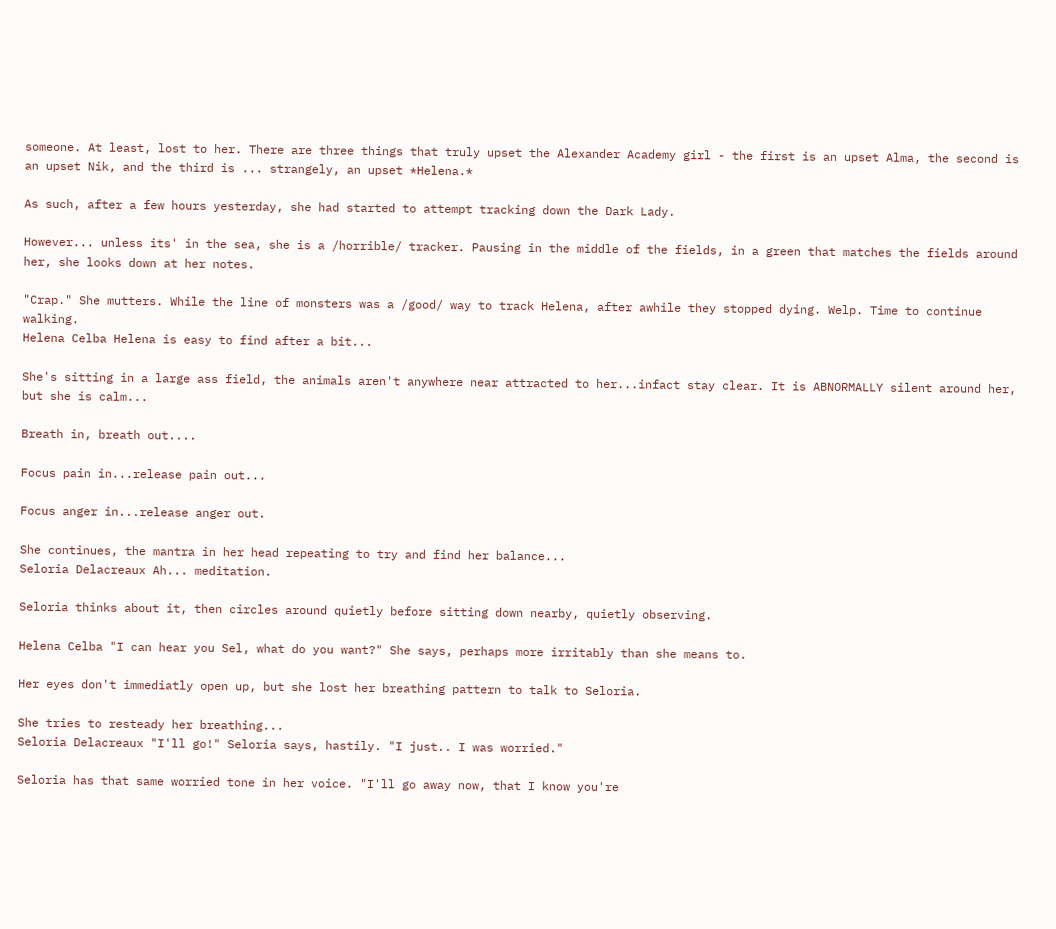someone. At least, lost to her. There are three things that truly upset the Alexander Academy girl - the first is an upset Alma, the second is an upset Nik, and the third is ... strangely, an upset *Helena.*

As such, after a few hours yesterday, she had started to attempt tracking down the Dark Lady.

However... unless its' in the sea, she is a /horrible/ tracker. Pausing in the middle of the fields, in a green that matches the fields around her, she looks down at her notes.

"Crap." She mutters. While the line of monsters was a /good/ way to track Helena, after awhile they stopped dying. Welp. Time to continue walking.
Helena Celba Helena is easy to find after a bit...

She's sitting in a large ass field, the animals aren't anywhere near attracted to her...infact stay clear. It is ABNORMALLY silent around her, but she is calm...

Breath in, breath out....

Focus pain in...release pain out...

Focus anger in...release anger out.

She continues, the mantra in her head repeating to try and find her balance...
Seloria Delacreaux Ah... meditation.

Seloria thinks about it, then circles around quietly before sitting down nearby, quietly observing.

Helena Celba "I can hear you Sel, what do you want?" She says, perhaps more irritably than she means to.

Her eyes don't immediatly open up, but she lost her breathing pattern to talk to Seloria.

She tries to resteady her breathing...
Seloria Delacreaux "I'll go!" Seloria says, hastily. "I just.. I was worried."

Seloria has that same worried tone in her voice. "I'll go away now, that I know you're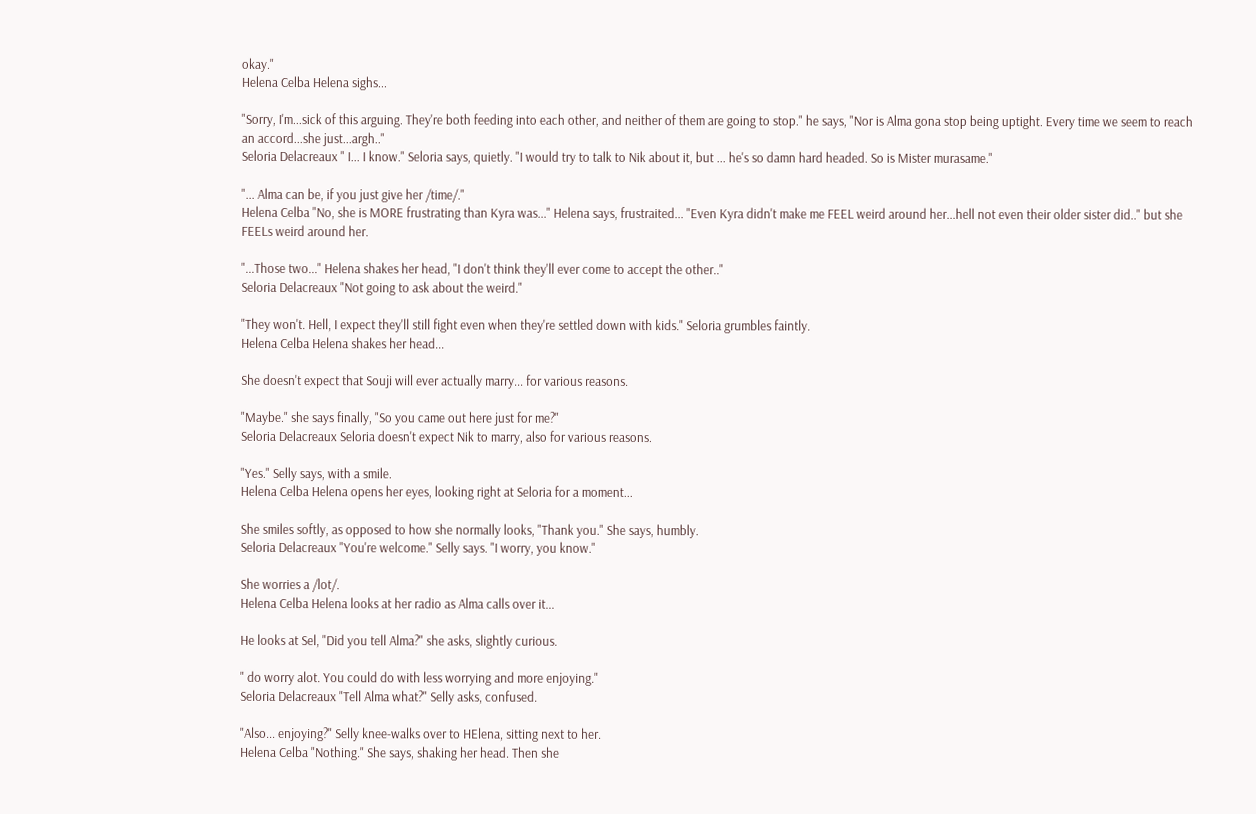okay."
Helena Celba Helena sighs...

"Sorry, I'm...sick of this arguing. They're both feeding into each other, and neither of them are going to stop." he says, "Nor is Alma gona stop being uptight. Every time we seem to reach an accord...she just...argh.."
Seloria Delacreaux " I... I know." Seloria says, quietly. "I would try to talk to Nik about it, but ... he's so damn hard headed. So is Mister murasame."

"... Alma can be, if you just give her /time/."
Helena Celba "No, she is MORE frustrating than Kyra was..." Helena says, frustraited... "Even Kyra didn't make me FEEL weird around her...hell not even their older sister did.." but she FEELs weird around her.

"...Those two..." Helena shakes her head, "I don't think they'll ever come to accept the other.."
Seloria Delacreaux "Not going to ask about the weird."

"They won't. Hell, I expect they'll still fight even when they're settled down with kids." Seloria grumbles faintly.
Helena Celba Helena shakes her head...

She doesn't expect that Souji will ever actually marry... for various reasons.

"Maybe." she says finally, "So you came out here just for me?"
Seloria Delacreaux Seloria doesn't expect Nik to marry, also for various reasons.

"Yes." Selly says, with a smile.
Helena Celba Helena opens her eyes, looking right at Seloria for a moment...

She smiles softly, as opposed to how she normally looks, "Thank you." She says, humbly.
Seloria Delacreaux "You're welcome." Selly says. "I worry, you know."

She worries a /lot/.
Helena Celba Helena looks at her radio as Alma calls over it...

He looks at Sel, "Did you tell Alma?" she asks, slightly curious.

" do worry alot. You could do with less worrying and more enjoying."
Seloria Delacreaux "Tell Alma what?" Selly asks, confused.

"Also... enjoying?" Selly knee-walks over to HElena, sitting next to her.
Helena Celba "Nothing." She says, shaking her head. Then she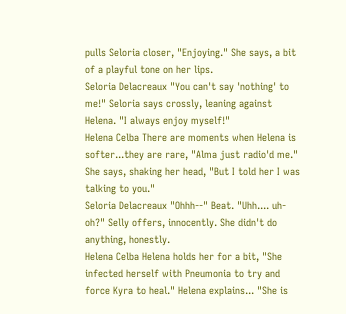pulls Seloria closer, "Enjoying." She says, a bit of a playful tone on her lips.
Seloria Delacreaux "You can't say 'nothing' to me!" Seloria says crossly, leaning against Helena. "I always enjoy myself!"
Helena Celba There are moments when Helena is softer...they are rare, "Alma just radio'd me." She says, shaking her head, "But I told her I was talking to you."
Seloria Delacreaux "Ohhh--" Beat. "Uhh.... uh-oh?" Selly offers, innocently. She didn't do anything, honestly.
Helena Celba Helena holds her for a bit, "She infected herself with Pneumonia to try and force Kyra to heal." Helena explains... "She is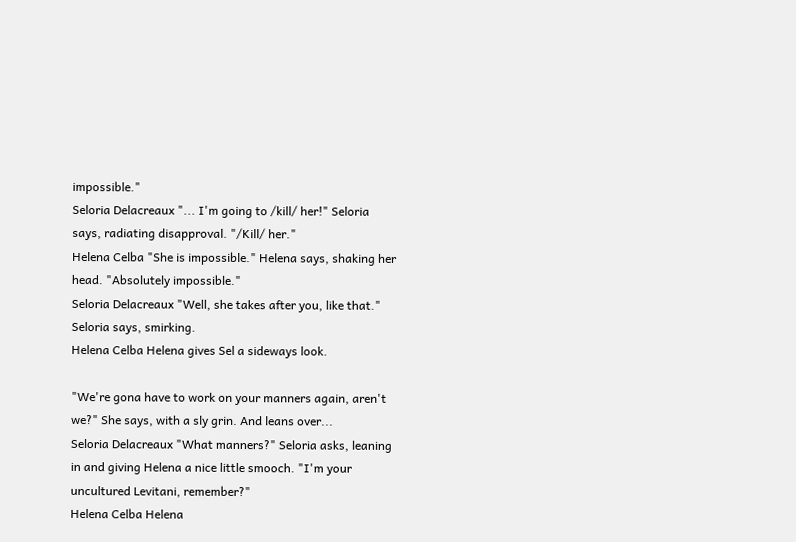impossible."
Seloria Delacreaux "... I'm going to /kill/ her!" Seloria says, radiating disapproval. "/Kill/ her."
Helena Celba "She is impossible." Helena says, shaking her head. "Absolutely impossible."
Seloria Delacreaux "Well, she takes after you, like that." Seloria says, smirking.
Helena Celba Helena gives Sel a sideways look.

"We're gona have to work on your manners again, aren't we?" She says, with a sly grin. And leans over...
Seloria Delacreaux "What manners?" Seloria asks, leaning in and giving Helena a nice little smooch. "I'm your uncultured Levitani, remember?"
Helena Celba Helena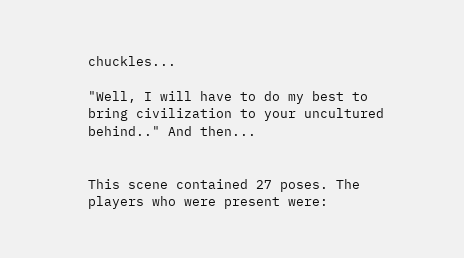chuckles...

"Well, I will have to do my best to bring civilization to your uncultured behind.." And then...


This scene contained 27 poses. The players who were present were: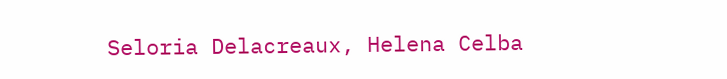Seloria Delacreaux, Helena Celba